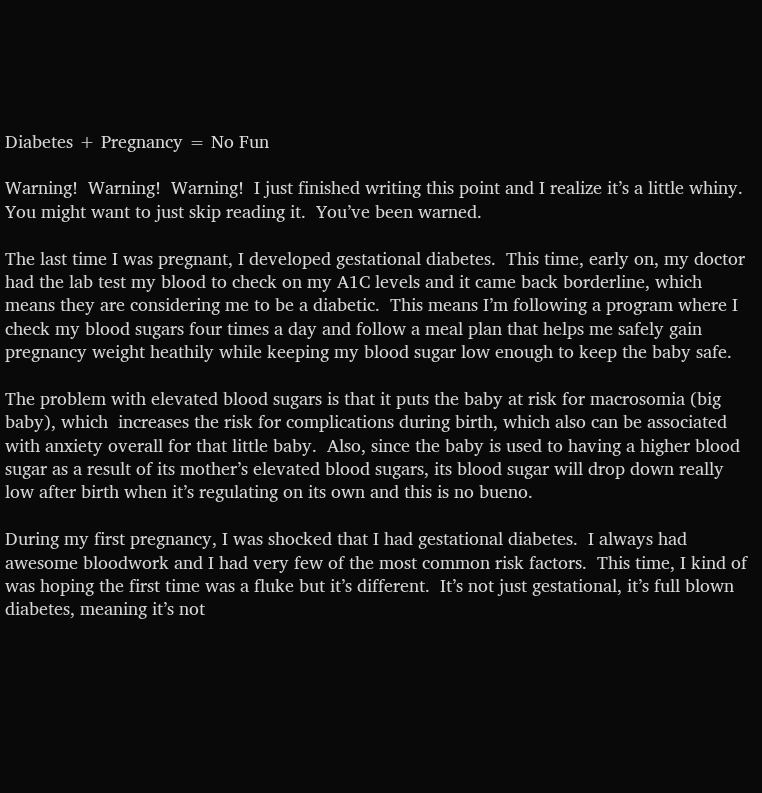Diabetes + Pregnancy = No Fun

Warning!  Warning!  Warning!  I just finished writing this point and I realize it’s a little whiny. You might want to just skip reading it.  You’ve been warned.

The last time I was pregnant, I developed gestational diabetes.  This time, early on, my doctor had the lab test my blood to check on my A1C levels and it came back borderline, which means they are considering me to be a diabetic.  This means I’m following a program where I check my blood sugars four times a day and follow a meal plan that helps me safely gain pregnancy weight heathily while keeping my blood sugar low enough to keep the baby safe.

The problem with elevated blood sugars is that it puts the baby at risk for macrosomia (big baby), which  increases the risk for complications during birth, which also can be associated with anxiety overall for that little baby.  Also, since the baby is used to having a higher blood sugar as a result of its mother’s elevated blood sugars, its blood sugar will drop down really low after birth when it’s regulating on its own and this is no bueno.

During my first pregnancy, I was shocked that I had gestational diabetes.  I always had awesome bloodwork and I had very few of the most common risk factors.  This time, I kind of was hoping the first time was a fluke but it’s different.  It’s not just gestational, it’s full blown diabetes, meaning it’s not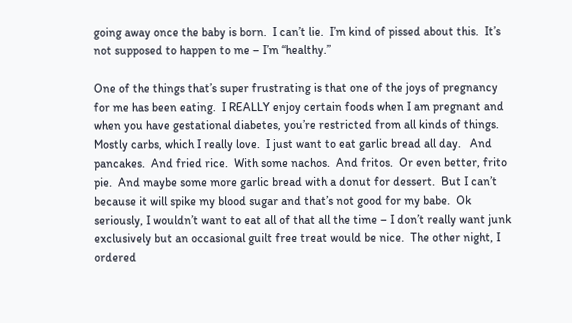going away once the baby is born.  I can’t lie.  I’m kind of pissed about this.  It’s not supposed to happen to me – I’m “healthy.”

One of the things that’s super frustrating is that one of the joys of pregnancy for me has been eating.  I REALLY enjoy certain foods when I am pregnant and when you have gestational diabetes, you’re restricted from all kinds of things.  Mostly carbs, which I really love.  I just want to eat garlic bread all day.   And pancakes.  And fried rice.  With some nachos.  And fritos.  Or even better, frito pie.  And maybe some more garlic bread with a donut for dessert.  But I can’t because it will spike my blood sugar and that’s not good for my babe.  Ok seriously, I wouldn’t want to eat all of that all the time – I don’t really want junk exclusively but an occasional guilt free treat would be nice.  The other night, I ordered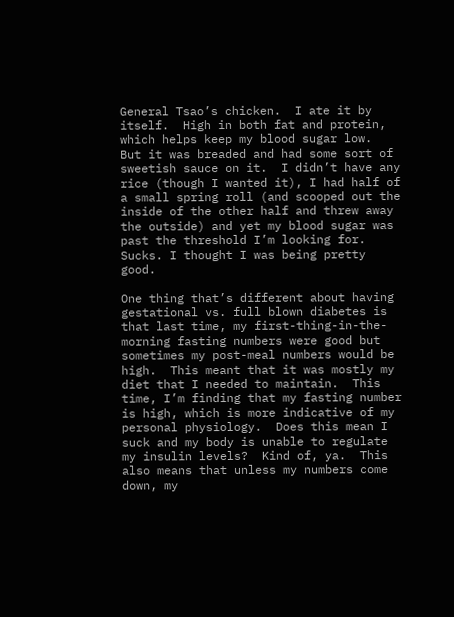General Tsao’s chicken.  I ate it by itself.  High in both fat and protein, which helps keep my blood sugar low.  But it was breaded and had some sort of sweetish sauce on it.  I didn’t have any rice (though I wanted it), I had half of a small spring roll (and scooped out the inside of the other half and threw away the outside) and yet my blood sugar was past the threshold I’m looking for.  Sucks. I thought I was being pretty good.

One thing that’s different about having gestational vs. full blown diabetes is that last time, my first-thing-in-the-morning fasting numbers were good but sometimes my post-meal numbers would be high.  This meant that it was mostly my diet that I needed to maintain.  This time, I’m finding that my fasting number is high, which is more indicative of my personal physiology.  Does this mean I suck and my body is unable to regulate my insulin levels?  Kind of, ya.  This also means that unless my numbers come down, my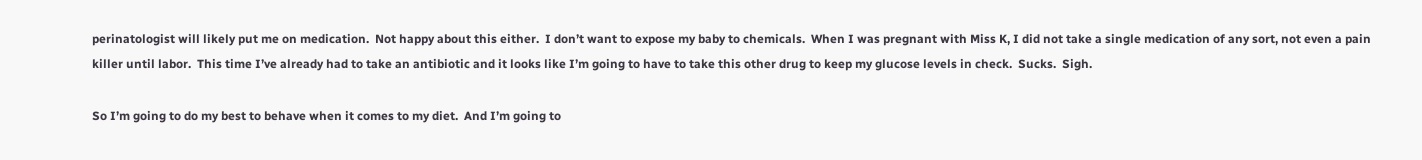perinatologist will likely put me on medication.  Not happy about this either.  I don’t want to expose my baby to chemicals.  When I was pregnant with Miss K, I did not take a single medication of any sort, not even a pain killer until labor.  This time I’ve already had to take an antibiotic and it looks like I’m going to have to take this other drug to keep my glucose levels in check.  Sucks.  Sigh.

So I’m going to do my best to behave when it comes to my diet.  And I’m going to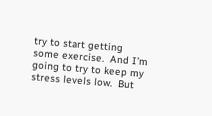try to start getting some exercise.  And I’m going to try to keep my stress levels low.  But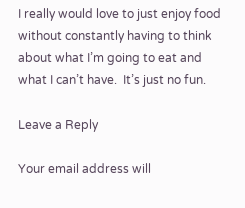I really would love to just enjoy food without constantly having to think about what I’m going to eat and what I can’t have.  It’s just no fun.

Leave a Reply

Your email address will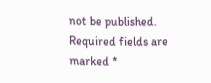not be published. Required fields are marked *